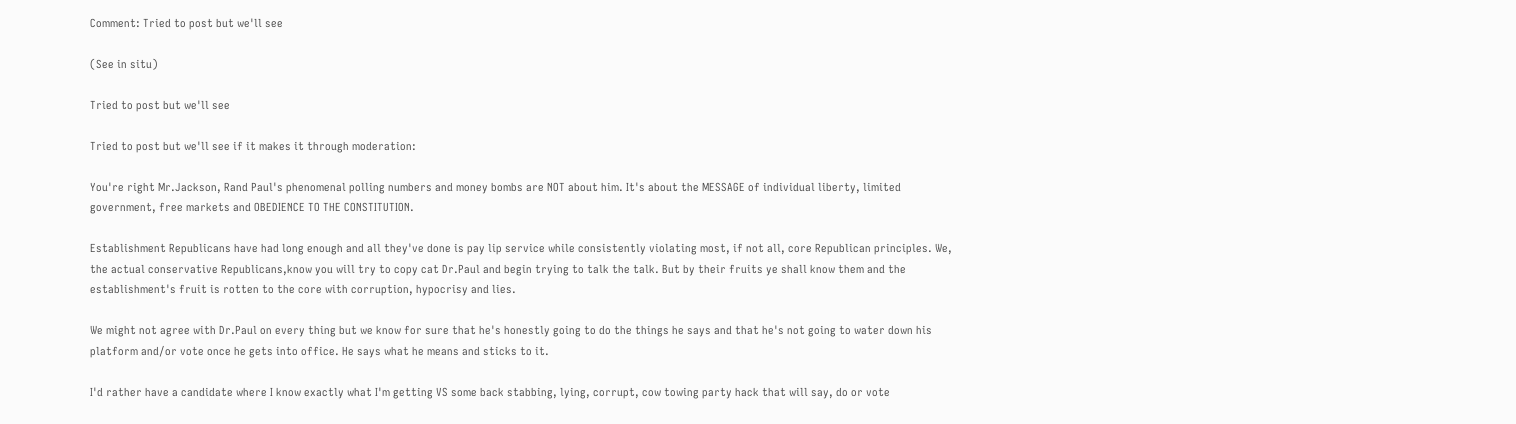Comment: Tried to post but we'll see

(See in situ)

Tried to post but we'll see

Tried to post but we'll see if it makes it through moderation:

You're right Mr.Jackson, Rand Paul's phenomenal polling numbers and money bombs are NOT about him. It's about the MESSAGE of individual liberty, limited government, free markets and OBEDIENCE TO THE CONSTITUTION.

Establishment Republicans have had long enough and all they've done is pay lip service while consistently violating most, if not all, core Republican principles. We, the actual conservative Republicans,know you will try to copy cat Dr.Paul and begin trying to talk the talk. But by their fruits ye shall know them and the establishment's fruit is rotten to the core with corruption, hypocrisy and lies.

We might not agree with Dr.Paul on every thing but we know for sure that he's honestly going to do the things he says and that he's not going to water down his platform and/or vote once he gets into office. He says what he means and sticks to it.

I'd rather have a candidate where I know exactly what I'm getting VS some back stabbing, lying, corrupt, cow towing party hack that will say, do or vote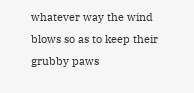whatever way the wind blows so as to keep their grubby paws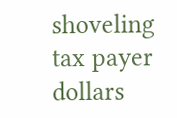shoveling tax payer dollars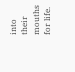into their mouths for life.